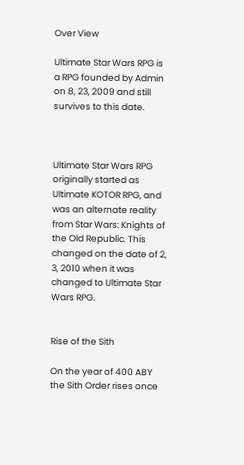Over View

Ultimate Star Wars RPG is a RPG founded by Admin on 8, 23, 2009 and still survives to this date.



Ultimate Star Wars RPG originally started as Ultimate KOTOR RPG, and was an alternate reality from Star Wars: Knights of the Old Republic. This changed on the date of 2, 3, 2010 when it was changed to Ultimate Star Wars RPG.


Rise of the Sith

On the year of 400 ABY the Sith Order rises once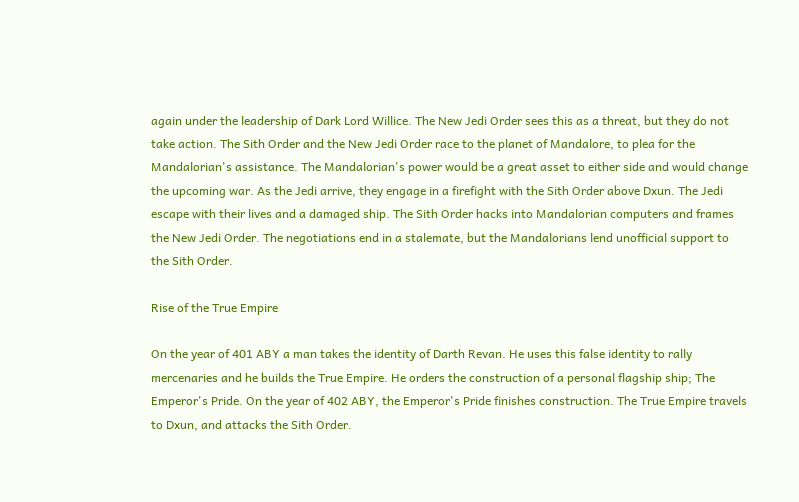again under the leadership of Dark Lord Willice. The New Jedi Order sees this as a threat, but they do not take action. The Sith Order and the New Jedi Order race to the planet of Mandalore, to plea for the Mandalorian's assistance. The Mandalorian's power would be a great asset to either side and would change the upcoming war. As the Jedi arrive, they engage in a firefight with the Sith Order above Dxun. The Jedi escape with their lives and a damaged ship. The Sith Order hacks into Mandalorian computers and frames the New Jedi Order. The negotiations end in a stalemate, but the Mandalorians lend unofficial support to the Sith Order.

Rise of the True Empire

On the year of 401 ABY a man takes the identity of Darth Revan. He uses this false identity to rally mercenaries and he builds the True Empire. He orders the construction of a personal flagship ship; The Emperor's Pride. On the year of 402 ABY, the Emperor's Pride finishes construction. The True Empire travels to Dxun, and attacks the Sith Order.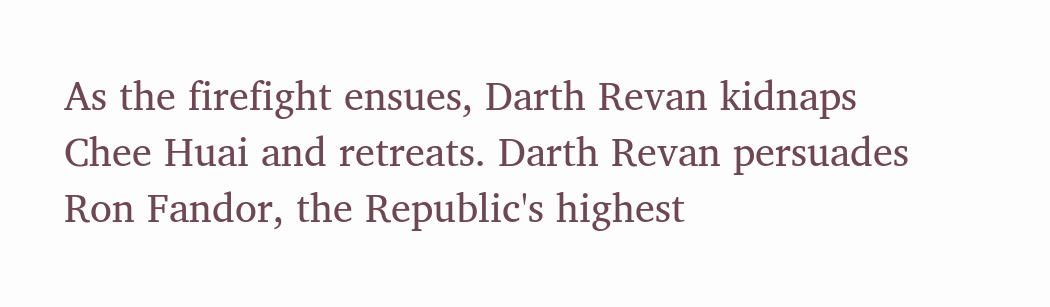As the firefight ensues, Darth Revan kidnaps Chee Huai and retreats. Darth Revan persuades Ron Fandor, the Republic's highest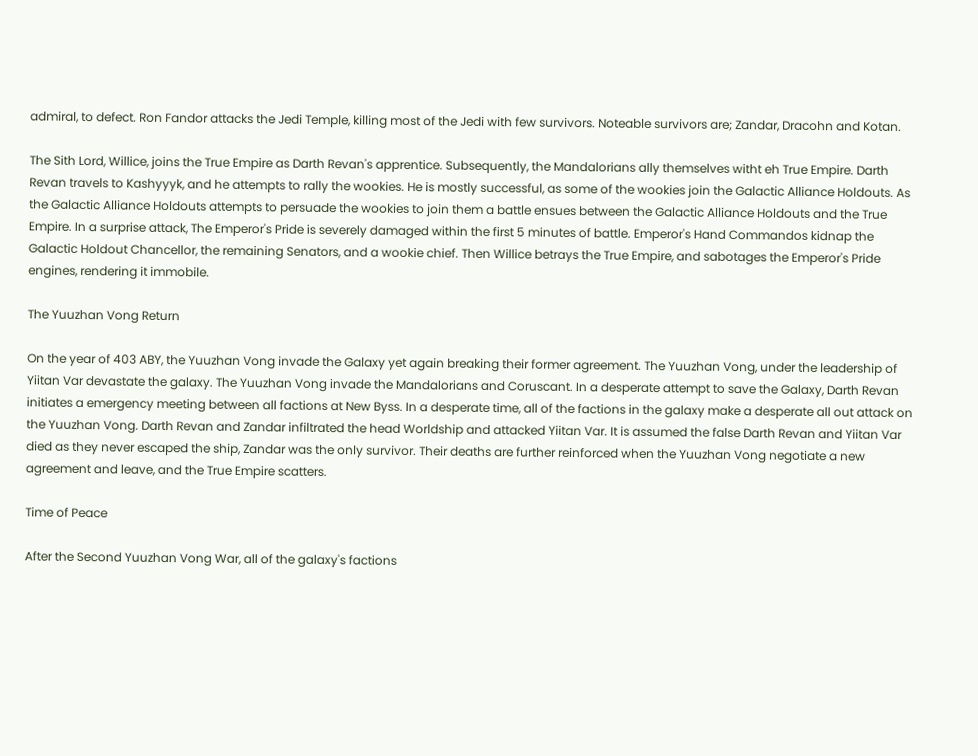admiral, to defect. Ron Fandor attacks the Jedi Temple, killing most of the Jedi with few survivors. Noteable survivors are; Zandar, Dracohn and Kotan.

The Sith Lord, Willice, joins the True Empire as Darth Revan's apprentice. Subsequently, the Mandalorians ally themselves witht eh True Empire. Darth Revan travels to Kashyyyk, and he attempts to rally the wookies. He is mostly successful, as some of the wookies join the Galactic Alliance Holdouts. As the Galactic Alliance Holdouts attempts to persuade the wookies to join them a battle ensues between the Galactic Alliance Holdouts and the True Empire. In a surprise attack, The Emperor's Pride is severely damaged within the first 5 minutes of battle. Emperor's Hand Commandos kidnap the Galactic Holdout Chancellor, the remaining Senators, and a wookie chief. Then Willice betrays the True Empire, and sabotages the Emperor's Pride engines, rendering it immobile.

The Yuuzhan Vong Return

On the year of 403 ABY, the Yuuzhan Vong invade the Galaxy yet again breaking their former agreement. The Yuuzhan Vong, under the leadership of Yiitan Var devastate the galaxy. The Yuuzhan Vong invade the Mandalorians and Coruscant. In a desperate attempt to save the Galaxy, Darth Revan initiates a emergency meeting between all factions at New Byss. In a desperate time, all of the factions in the galaxy make a desperate all out attack on the Yuuzhan Vong. Darth Revan and Zandar infiltrated the head Worldship and attacked Yiitan Var. It is assumed the false Darth Revan and Yiitan Var died as they never escaped the ship, Zandar was the only survivor. Their deaths are further reinforced when the Yuuzhan Vong negotiate a new agreement and leave, and the True Empire scatters.

Time of Peace

After the Second Yuuzhan Vong War, all of the galaxy's factions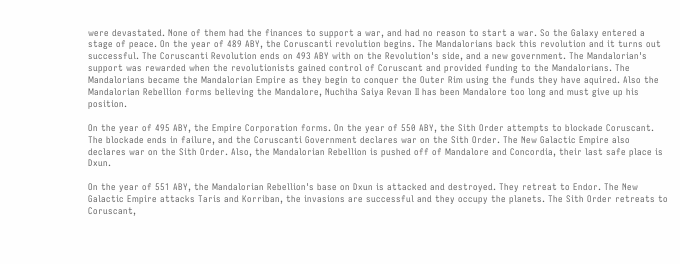were devastated. None of them had the finances to support a war, and had no reason to start a war. So the Galaxy entered a stage of peace. On the year of 489 ABY, the Coruscanti revolution begins. The Mandalorians back this revolution and it turns out successful. The Coruscanti Revolution ends on 493 ABY with on the Revolution's side, and a new government. The Mandalorian's support was rewarded when the revolutionists gained control of Coruscant and provided funding to the Mandalorians. The Mandalorians became the Mandalorian Empire as they begin to conquer the Outer Rim using the funds they have aquired. Also the Mandalorian Rebellion forms believing the Mandalore, Nuchiha Saiya Revan II has been Mandalore too long and must give up his position.

On the year of 495 ABY, the Empire Corporation forms. On the year of 550 ABY, the Sith Order attempts to blockade Coruscant. The blockade ends in failure, and the Coruscanti Government declares war on the Sith Order. The New Galactic Empire also declares war on the Sith Order. Also, the Mandalorian Rebellion is pushed off of Mandalore and Concordia, their last safe place is Dxun.

On the year of 551 ABY, the Mandalorian Rebellion's base on Dxun is attacked and destroyed. They retreat to Endor. The New Galactic Empire attacks Taris and Korriban, the invasions are successful and they occupy the planets. The Sith Order retreats to Coruscant,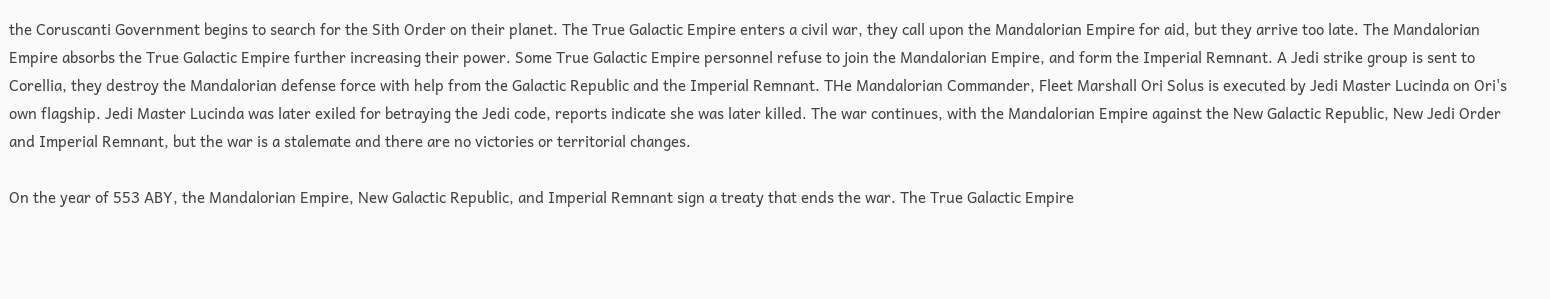the Coruscanti Government begins to search for the Sith Order on their planet. The True Galactic Empire enters a civil war, they call upon the Mandalorian Empire for aid, but they arrive too late. The Mandalorian Empire absorbs the True Galactic Empire further increasing their power. Some True Galactic Empire personnel refuse to join the Mandalorian Empire, and form the Imperial Remnant. A Jedi strike group is sent to Corellia, they destroy the Mandalorian defense force with help from the Galactic Republic and the Imperial Remnant. THe Mandalorian Commander, Fleet Marshall Ori Solus is executed by Jedi Master Lucinda on Ori's own flagship. Jedi Master Lucinda was later exiled for betraying the Jedi code, reports indicate she was later killed. The war continues, with the Mandalorian Empire against the New Galactic Republic, New Jedi Order and Imperial Remnant, but the war is a stalemate and there are no victories or territorial changes.

On the year of 553 ABY, the Mandalorian Empire, New Galactic Republic, and Imperial Remnant sign a treaty that ends the war. The True Galactic Empire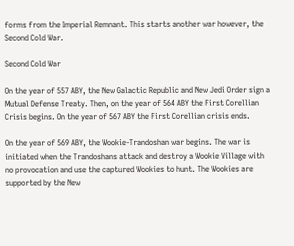forms from the Imperial Remnant. This starts another war however, the Second Cold War.

Second Cold War

On the year of 557 ABY, the New Galactic Republic and New Jedi Order sign a Mutual Defense Treaty. Then, on the year of 564 ABY the First Corellian Crisis begins. On the year of 567 ABY the First Corellian crisis ends.

On the year of 569 ABY, the Wookie-Trandoshan war begins. The war is initiated when the Trandoshans attack and destroy a Wookie Village with no provocation and use the captured Wookies to hunt. The Wookies are supported by the New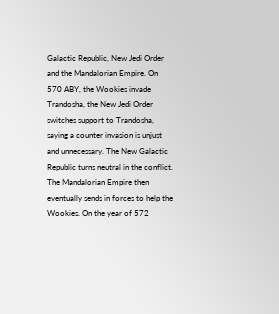Galactic Republic, New Jedi Order and the Mandalorian Empire. On 570 ABY, the Wookies invade Trandosha, the New Jedi Order switches support to Trandosha, saying a counter invasion is unjust and unnecessary. The New Galactic Republic turns neutral in the conflict. The Mandalorian Empire then eventually sends in forces to help the Wookies. On the year of 572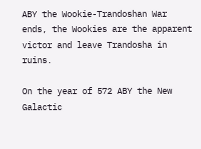ABY the Wookie-Trandoshan War ends, the Wookies are the apparent victor and leave Trandosha in ruins.

On the year of 572 ABY the New Galactic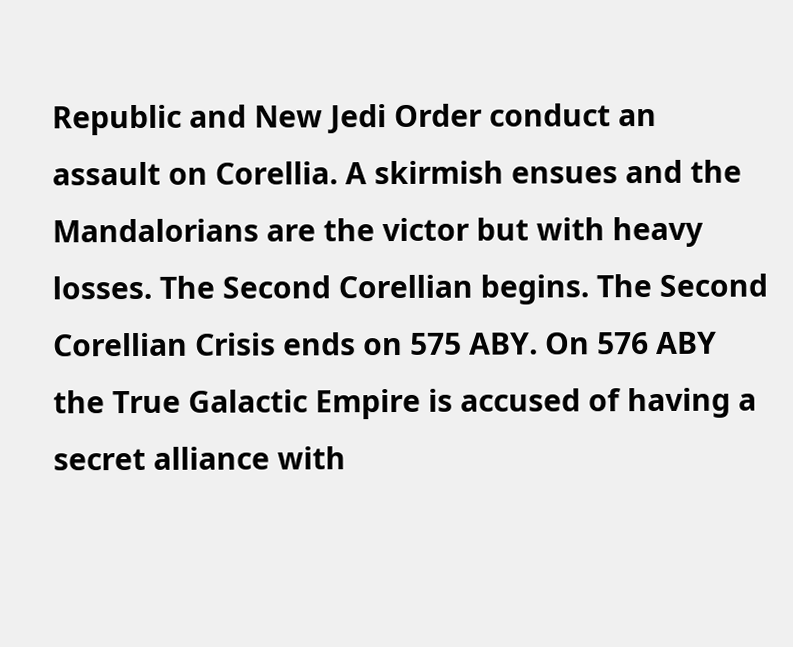Republic and New Jedi Order conduct an assault on Corellia. A skirmish ensues and the Mandalorians are the victor but with heavy losses. The Second Corellian begins. The Second Corellian Crisis ends on 575 ABY. On 576 ABY the True Galactic Empire is accused of having a secret alliance with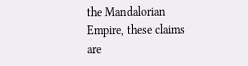the Mandalorian Empire, these claims are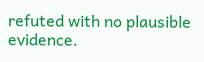refuted with no plausible evidence.